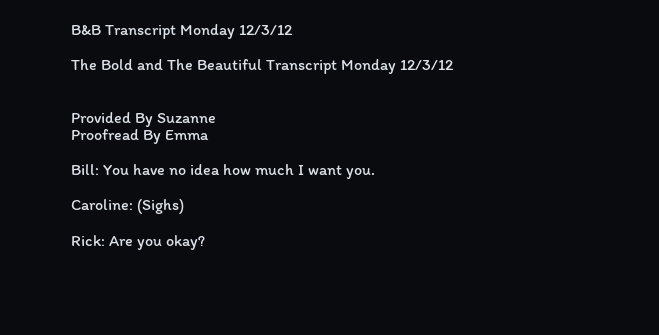B&B Transcript Monday 12/3/12

The Bold and The Beautiful Transcript Monday 12/3/12


Provided By Suzanne
Proofread By Emma

Bill: You have no idea how much I want you.

Caroline: (Sighs)

Rick: Are you okay?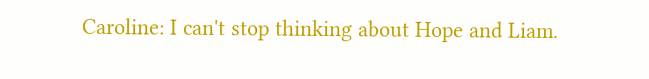Caroline: I can't stop thinking about Hope and Liam.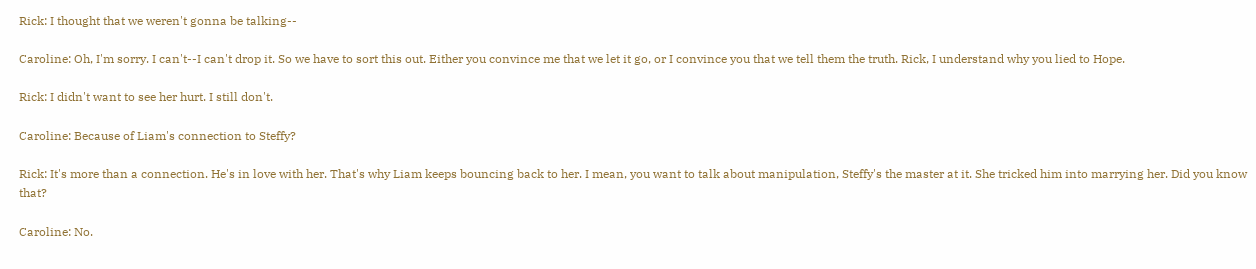Rick: I thought that we weren't gonna be talking--

Caroline: Oh, I'm sorry. I can't--I can't drop it. So we have to sort this out. Either you convince me that we let it go, or I convince you that we tell them the truth. Rick, I understand why you lied to Hope.

Rick: I didn't want to see her hurt. I still don't.

Caroline: Because of Liam's connection to Steffy?

Rick: It's more than a connection. He's in love with her. That's why Liam keeps bouncing back to her. I mean, you want to talk about manipulation, Steffy's the master at it. She tricked him into marrying her. Did you know that?

Caroline: No.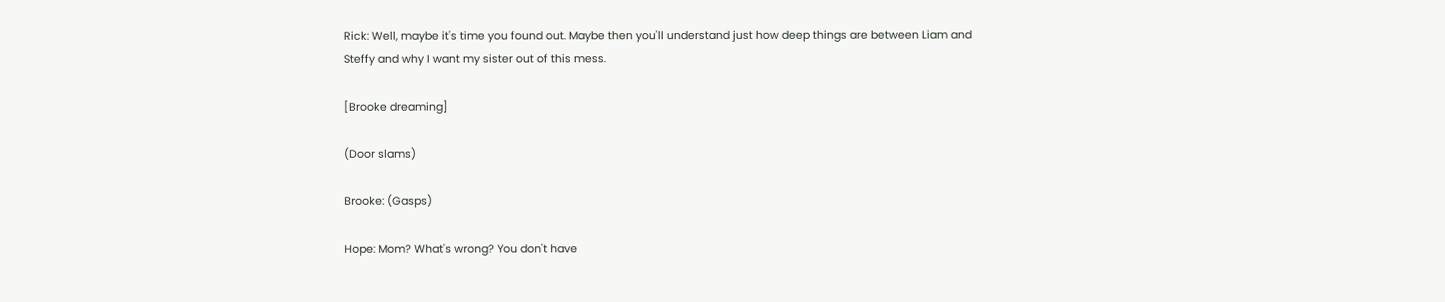Rick: Well, maybe it's time you found out. Maybe then you'll understand just how deep things are between Liam and Steffy and why I want my sister out of this mess.

[Brooke dreaming]

(Door slams)

Brooke: (Gasps)

Hope: Mom? What's wrong? You don't have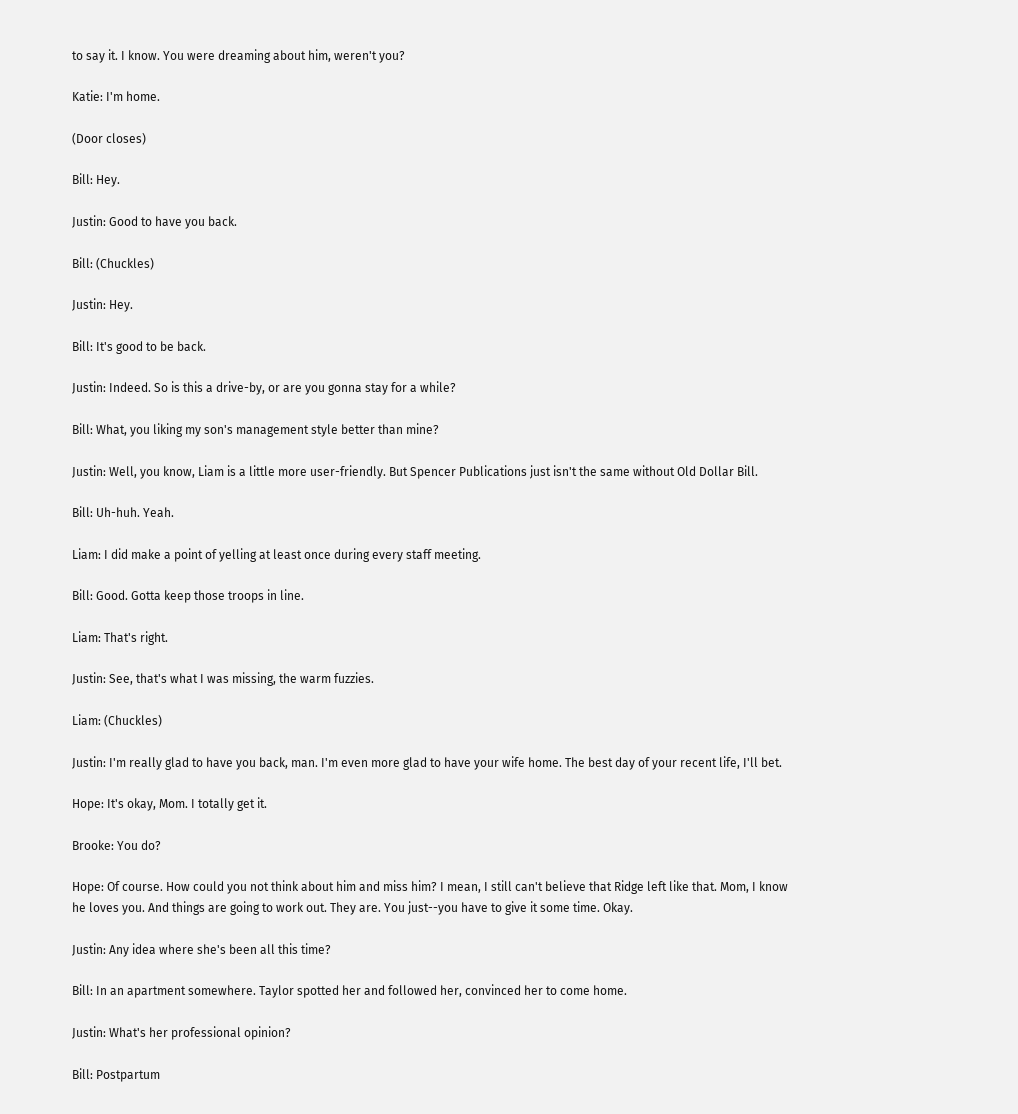to say it. I know. You were dreaming about him, weren't you?

Katie: I'm home.

(Door closes)

Bill: Hey.

Justin: Good to have you back.

Bill: (Chuckles)

Justin: Hey.

Bill: It's good to be back.

Justin: Indeed. So is this a drive-by, or are you gonna stay for a while?

Bill: What, you liking my son's management style better than mine?

Justin: Well, you know, Liam is a little more user-friendly. But Spencer Publications just isn't the same without Old Dollar Bill.

Bill: Uh-huh. Yeah.

Liam: I did make a point of yelling at least once during every staff meeting.

Bill: Good. Gotta keep those troops in line.

Liam: That's right.

Justin: See, that's what I was missing, the warm fuzzies.

Liam: (Chuckles)

Justin: I'm really glad to have you back, man. I'm even more glad to have your wife home. The best day of your recent life, I'll bet.

Hope: It's okay, Mom. I totally get it.

Brooke: You do?

Hope: Of course. How could you not think about him and miss him? I mean, I still can't believe that Ridge left like that. Mom, I know he loves you. And things are going to work out. They are. You just--you have to give it some time. Okay.

Justin: Any idea where she's been all this time?

Bill: In an apartment somewhere. Taylor spotted her and followed her, convinced her to come home.

Justin: What's her professional opinion?

Bill: Postpartum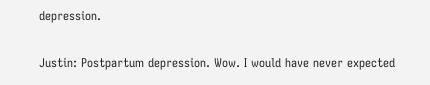depression.

Justin: Postpartum depression. Wow. I would have never expected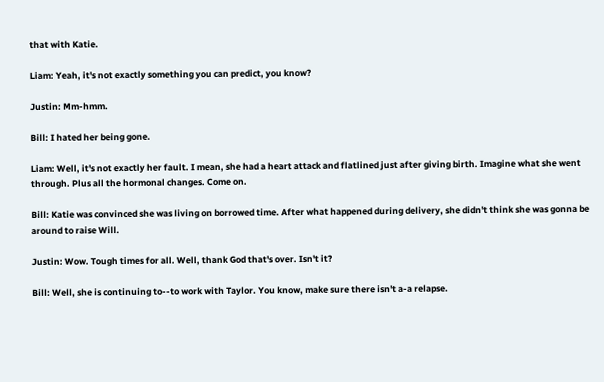that with Katie.

Liam: Yeah, it's not exactly something you can predict, you know?

Justin: Mm-hmm.

Bill: I hated her being gone.

Liam: Well, it's not exactly her fault. I mean, she had a heart attack and flatlined just after giving birth. Imagine what she went through. Plus all the hormonal changes. Come on.

Bill: Katie was convinced she was living on borrowed time. After what happened during delivery, she didn't think she was gonna be around to raise Will.

Justin: Wow. Tough times for all. Well, thank God that's over. Isn't it?

Bill: Well, she is continuing to--to work with Taylor. You know, make sure there isn't a-a relapse.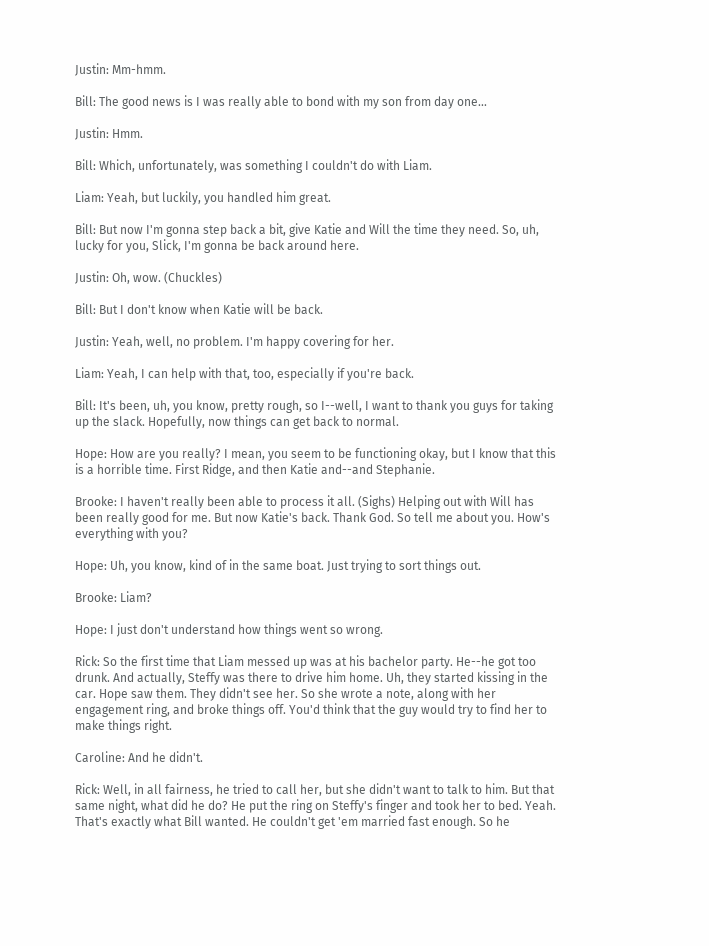Justin: Mm-hmm.

Bill: The good news is I was really able to bond with my son from day one...

Justin: Hmm.

Bill: Which, unfortunately, was something I couldn't do with Liam.

Liam: Yeah, but luckily, you handled him great.

Bill: But now I'm gonna step back a bit, give Katie and Will the time they need. So, uh, lucky for you, Slick, I'm gonna be back around here.

Justin: Oh, wow. (Chuckles)

Bill: But I don't know when Katie will be back.

Justin: Yeah, well, no problem. I'm happy covering for her.

Liam: Yeah, I can help with that, too, especially if you're back.

Bill: It's been, uh, you know, pretty rough, so I--well, I want to thank you guys for taking up the slack. Hopefully, now things can get back to normal.

Hope: How are you really? I mean, you seem to be functioning okay, but I know that this is a horrible time. First Ridge, and then Katie and--and Stephanie.

Brooke: I haven't really been able to process it all. (Sighs) Helping out with Will has been really good for me. But now Katie's back. Thank God. So tell me about you. How's everything with you?

Hope: Uh, you know, kind of in the same boat. Just trying to sort things out.

Brooke: Liam?

Hope: I just don't understand how things went so wrong.

Rick: So the first time that Liam messed up was at his bachelor party. He--he got too drunk. And actually, Steffy was there to drive him home. Uh, they started kissing in the car. Hope saw them. They didn't see her. So she wrote a note, along with her engagement ring, and broke things off. You'd think that the guy would try to find her to make things right.

Caroline: And he didn't.

Rick: Well, in all fairness, he tried to call her, but she didn't want to talk to him. But that same night, what did he do? He put the ring on Steffy's finger and took her to bed. Yeah. That's exactly what Bill wanted. He couldn't get 'em married fast enough. So he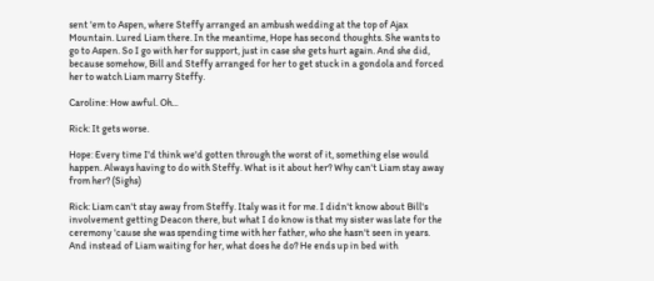sent 'em to Aspen, where Steffy arranged an ambush wedding at the top of Ajax Mountain. Lured Liam there. In the meantime, Hope has second thoughts. She wants to go to Aspen. So I go with her for support, just in case she gets hurt again. And she did, because somehow, Bill and Steffy arranged for her to get stuck in a gondola and forced her to watch Liam marry Steffy.

Caroline: How awful. Oh...

Rick: It gets worse.

Hope: Every time I'd think we'd gotten through the worst of it, something else would happen. Always having to do with Steffy. What is it about her? Why can't Liam stay away from her? (Sighs)

Rick: Liam can't stay away from Steffy. Italy was it for me. I didn't know about Bill's involvement getting Deacon there, but what I do know is that my sister was late for the ceremony 'cause she was spending time with her father, who she hasn't seen in years. And instead of Liam waiting for her, what does he do? He ends up in bed with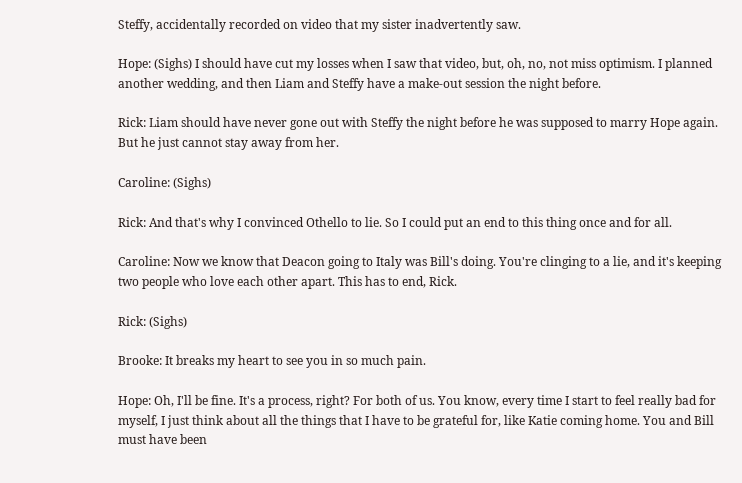Steffy, accidentally recorded on video that my sister inadvertently saw.

Hope: (Sighs) I should have cut my losses when I saw that video, but, oh, no, not miss optimism. I planned another wedding, and then Liam and Steffy have a make-out session the night before.

Rick: Liam should have never gone out with Steffy the night before he was supposed to marry Hope again. But he just cannot stay away from her.

Caroline: (Sighs)

Rick: And that's why I convinced Othello to lie. So I could put an end to this thing once and for all.

Caroline: Now we know that Deacon going to Italy was Bill's doing. You're clinging to a lie, and it's keeping two people who love each other apart. This has to end, Rick.

Rick: (Sighs)

Brooke: It breaks my heart to see you in so much pain.

Hope: Oh, I'll be fine. It's a process, right? For both of us. You know, every time I start to feel really bad for myself, I just think about all the things that I have to be grateful for, like Katie coming home. You and Bill must have been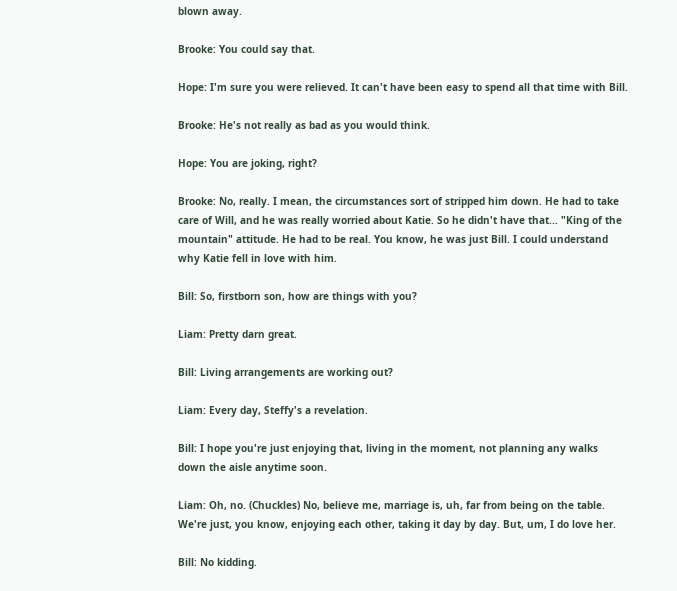blown away.

Brooke: You could say that.

Hope: I'm sure you were relieved. It can't have been easy to spend all that time with Bill.

Brooke: He's not really as bad as you would think.

Hope: You are joking, right?

Brooke: No, really. I mean, the circumstances sort of stripped him down. He had to take care of Will, and he was really worried about Katie. So he didn't have that... "King of the mountain" attitude. He had to be real. You know, he was just Bill. I could understand why Katie fell in love with him.

Bill: So, firstborn son, how are things with you?

Liam: Pretty darn great.

Bill: Living arrangements are working out?

Liam: Every day, Steffy's a revelation.

Bill: I hope you're just enjoying that, living in the moment, not planning any walks down the aisle anytime soon.

Liam: Oh, no. (Chuckles) No, believe me, marriage is, uh, far from being on the table. We're just, you know, enjoying each other, taking it day by day. But, um, I do love her.

Bill: No kidding.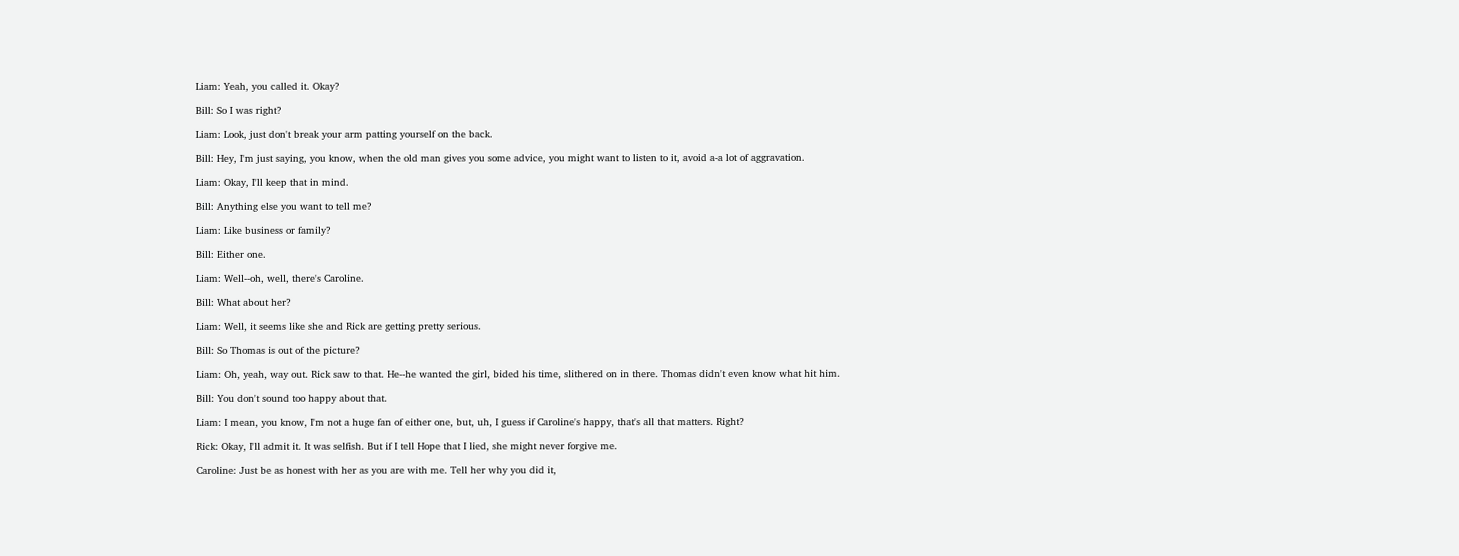Liam: Yeah, you called it. Okay?

Bill: So I was right?

Liam: Look, just don't break your arm patting yourself on the back.

Bill: Hey, I'm just saying, you know, when the old man gives you some advice, you might want to listen to it, avoid a-a lot of aggravation.

Liam: Okay, I'll keep that in mind.

Bill: Anything else you want to tell me?

Liam: Like business or family?

Bill: Either one.

Liam: Well--oh, well, there's Caroline.

Bill: What about her?

Liam: Well, it seems like she and Rick are getting pretty serious.

Bill: So Thomas is out of the picture?

Liam: Oh, yeah, way out. Rick saw to that. He--he wanted the girl, bided his time, slithered on in there. Thomas didn't even know what hit him.

Bill: You don't sound too happy about that.

Liam: I mean, you know, I'm not a huge fan of either one, but, uh, I guess if Caroline's happy, that's all that matters. Right?

Rick: Okay, I'll admit it. It was selfish. But if I tell Hope that I lied, she might never forgive me.

Caroline: Just be as honest with her as you are with me. Tell her why you did it,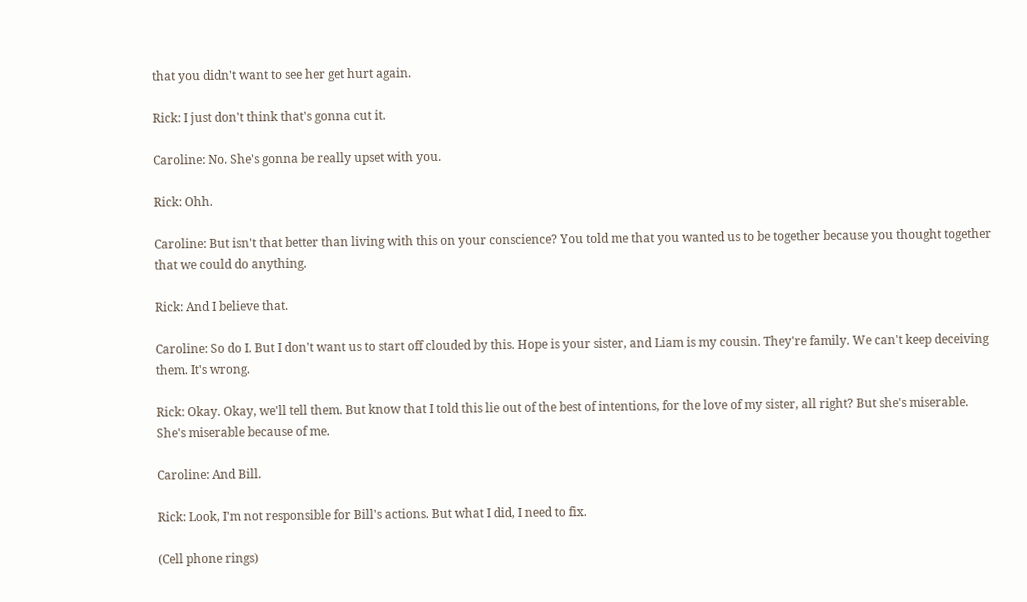that you didn't want to see her get hurt again.

Rick: I just don't think that's gonna cut it.

Caroline: No. She's gonna be really upset with you.

Rick: Ohh.

Caroline: But isn't that better than living with this on your conscience? You told me that you wanted us to be together because you thought together that we could do anything.

Rick: And I believe that.

Caroline: So do I. But I don't want us to start off clouded by this. Hope is your sister, and Liam is my cousin. They're family. We can't keep deceiving them. It's wrong.

Rick: Okay. Okay, we'll tell them. But know that I told this lie out of the best of intentions, for the love of my sister, all right? But she's miserable. She's miserable because of me.

Caroline: And Bill.

Rick: Look, I'm not responsible for Bill's actions. But what I did, I need to fix.

(Cell phone rings)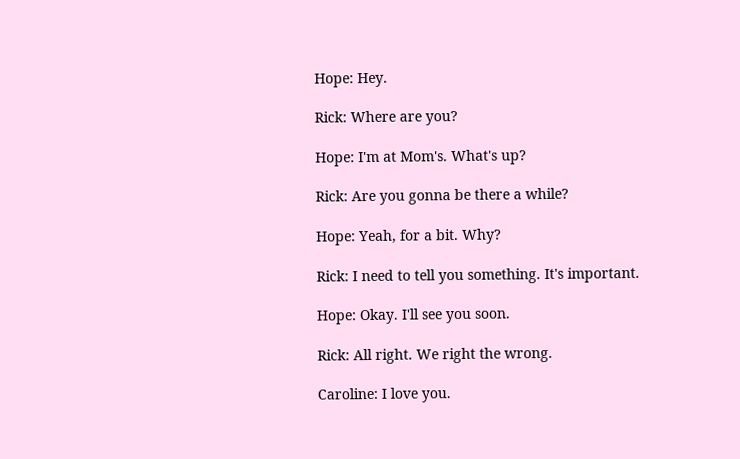Hope: Hey.

Rick: Where are you?

Hope: I'm at Mom's. What's up?

Rick: Are you gonna be there a while?

Hope: Yeah, for a bit. Why?

Rick: I need to tell you something. It's important.

Hope: Okay. I'll see you soon.

Rick: All right. We right the wrong.

Caroline: I love you.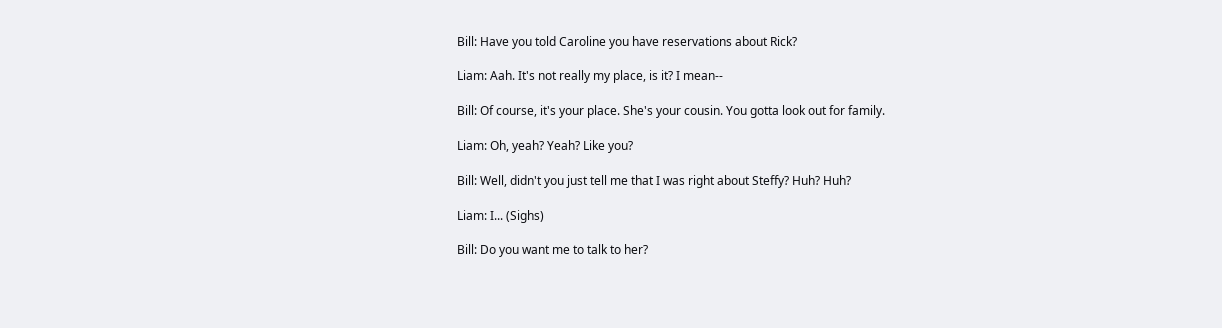Bill: Have you told Caroline you have reservations about Rick?

Liam: Aah. It's not really my place, is it? I mean--

Bill: Of course, it's your place. She's your cousin. You gotta look out for family.

Liam: Oh, yeah? Yeah? Like you?

Bill: Well, didn't you just tell me that I was right about Steffy? Huh? Huh?

Liam: I... (Sighs)

Bill: Do you want me to talk to her?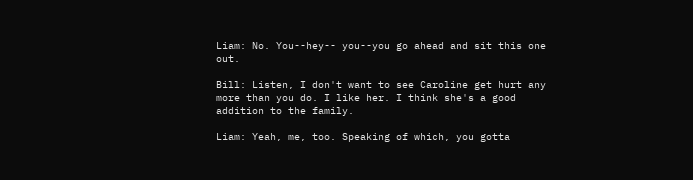Liam: No. You--hey-- you--you go ahead and sit this one out.

Bill: Listen, I don't want to see Caroline get hurt any more than you do. I like her. I think she's a good addition to the family.

Liam: Yeah, me, too. Speaking of which, you gotta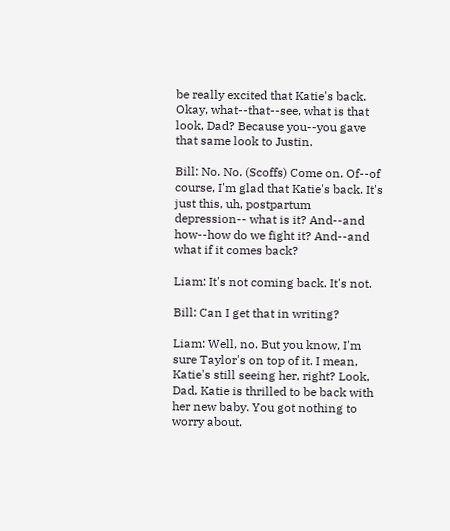be really excited that Katie's back. Okay, what--that--see, what is that look, Dad? Because you--you gave that same look to Justin.

Bill: No. No. (Scoffs) Come on. Of--of course, I'm glad that Katie's back. It's just this, uh, postpartum depression-- what is it? And--and how--how do we fight it? And--and what if it comes back?

Liam: It's not coming back. It's not.

Bill: Can I get that in writing?

Liam: Well, no. But you know, I'm sure Taylor's on top of it. I mean, Katie's still seeing her, right? Look, Dad, Katie is thrilled to be back with her new baby. You got nothing to worry about.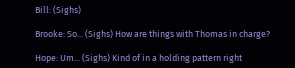Bill: (Sighs)

Brooke: So... (Sighs) How are things with Thomas in charge?

Hope: Um... (Sighs) Kind of in a holding pattern right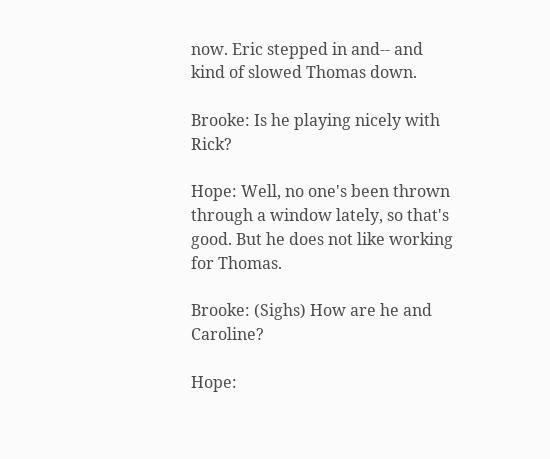now. Eric stepped in and-- and kind of slowed Thomas down.

Brooke: Is he playing nicely with Rick?

Hope: Well, no one's been thrown through a window lately, so that's good. But he does not like working for Thomas.

Brooke: (Sighs) How are he and Caroline?

Hope: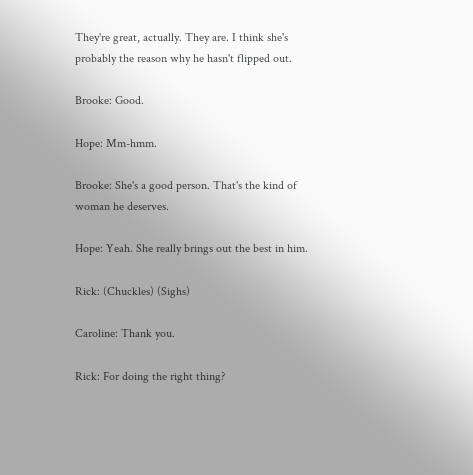They're great, actually. They are. I think she's probably the reason why he hasn't flipped out.

Brooke: Good.

Hope: Mm-hmm.

Brooke: She's a good person. That's the kind of woman he deserves.

Hope: Yeah. She really brings out the best in him.

Rick: (Chuckles) (Sighs)

Caroline: Thank you.

Rick: For doing the right thing?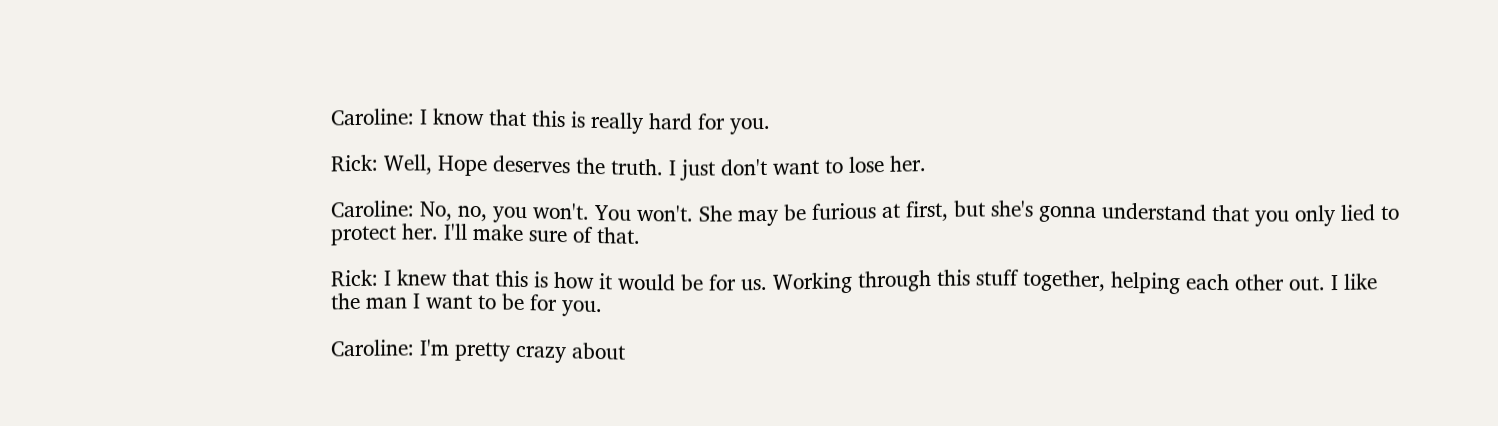Caroline: I know that this is really hard for you.

Rick: Well, Hope deserves the truth. I just don't want to lose her.

Caroline: No, no, you won't. You won't. She may be furious at first, but she's gonna understand that you only lied to protect her. I'll make sure of that.

Rick: I knew that this is how it would be for us. Working through this stuff together, helping each other out. I like the man I want to be for you.

Caroline: I'm pretty crazy about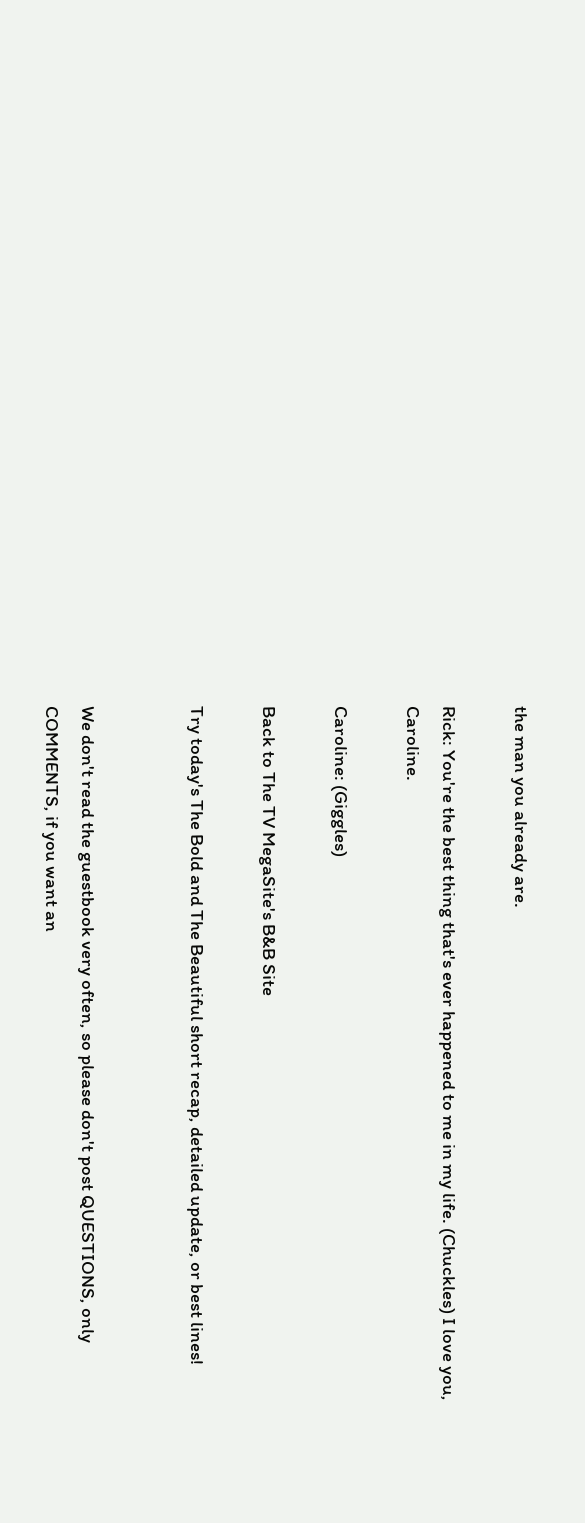the man you already are.

Rick: You're the best thing that's ever happened to me in my life. (Chuckles) I love you, Caroline.

Caroline: (Giggles)

Back to The TV MegaSite's B&B Site

Try today's The Bold and The Beautiful short recap, detailed update, or best lines!


We don't read the guestbook very often, so please don't post QUESTIONS, only COMMENTS, if you want an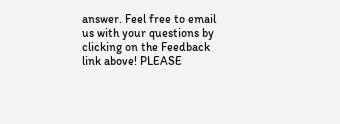answer. Feel free to email us with your questions by clicking on the Feedback link above! PLEASE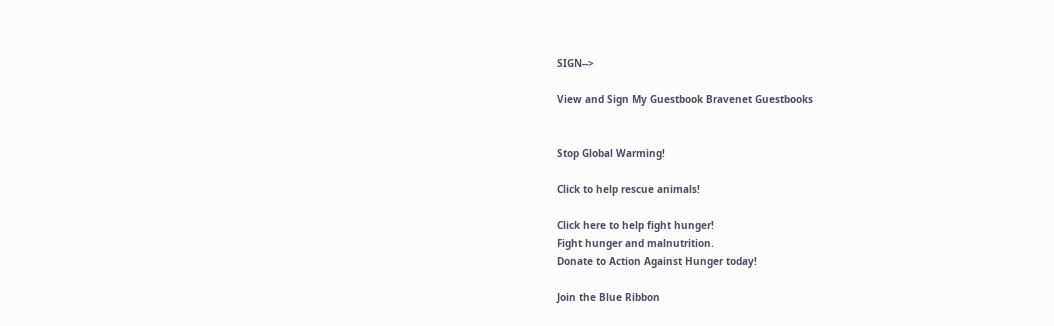SIGN-->

View and Sign My Guestbook Bravenet Guestbooks


Stop Global Warming!

Click to help rescue animals!

Click here to help fight hunger!
Fight hunger and malnutrition.
Donate to Action Against Hunger today!

Join the Blue Ribbon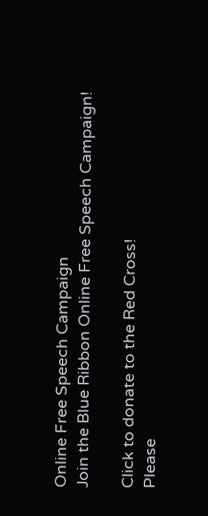Online Free Speech Campaign
Join the Blue Ribbon Online Free Speech Campaign!

Click to donate to the Red Cross!
Please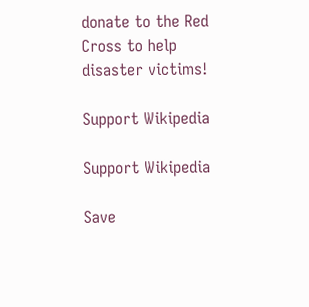donate to the Red Cross to help disaster victims!

Support Wikipedia

Support Wikipedia

Save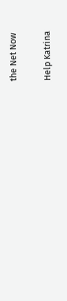the Net Now

Help Katrina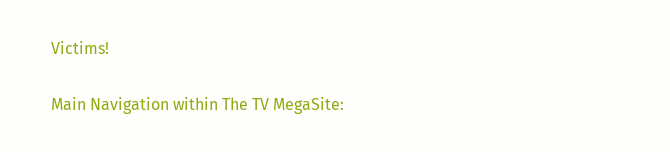Victims!

Main Navigation within The TV MegaSite: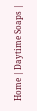Home | Daytime Soaps |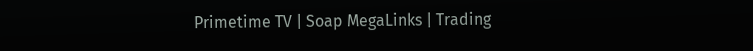Primetime TV | Soap MegaLinks | Trading